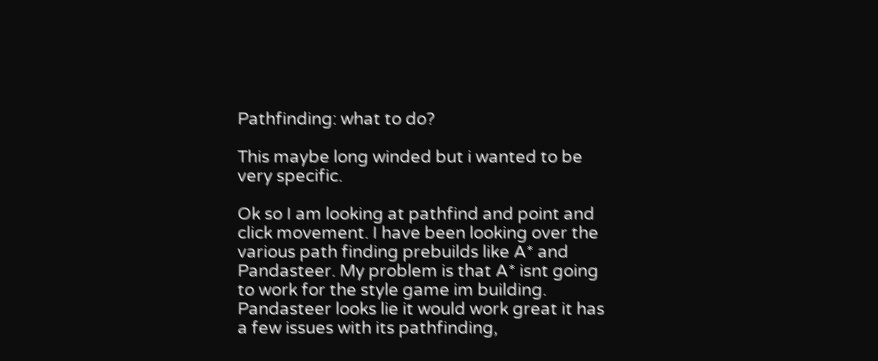Pathfinding: what to do?

This maybe long winded but i wanted to be very specific.

Ok so I am looking at pathfind and point and click movement. I have been looking over the various path finding prebuilds like A* and Pandasteer. My problem is that A* isnt going to work for the style game im building. Pandasteer looks lie it would work great it has a few issues with its pathfinding,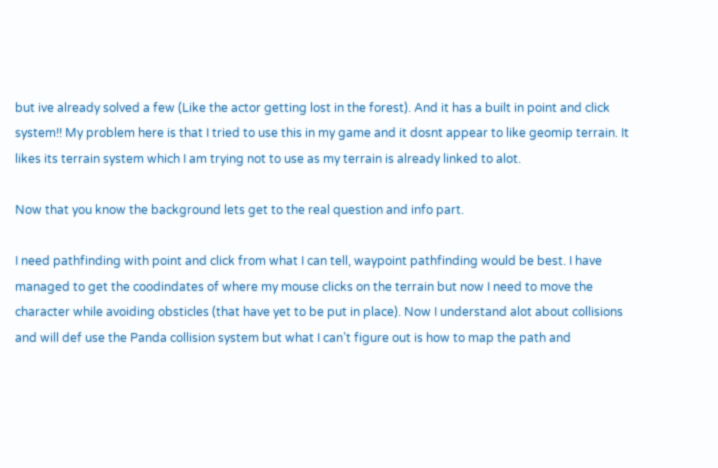but ive already solved a few (Like the actor getting lost in the forest). And it has a built in point and click system!! My problem here is that I tried to use this in my game and it dosnt appear to like geomip terrain. It likes its terrain system which I am trying not to use as my terrain is already linked to alot.

Now that you know the background lets get to the real question and info part.

I need pathfinding with point and click from what I can tell, waypoint pathfinding would be best. I have managed to get the coodindates of where my mouse clicks on the terrain but now I need to move the character while avoiding obsticles (that have yet to be put in place). Now I understand alot about collisions and will def use the Panda collision system but what I can’t figure out is how to map the path and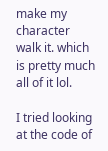make my character walk it. which is pretty much all of it lol.

I tried looking at the code of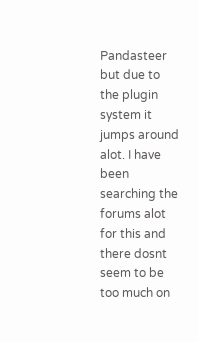Pandasteer but due to the plugin system it jumps around alot. I have been searching the forums alot for this and there dosnt seem to be too much on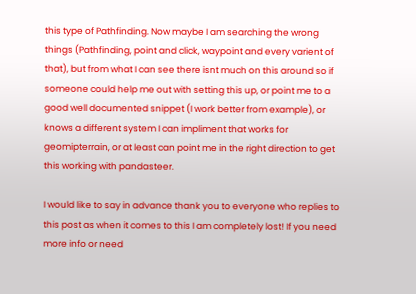this type of Pathfinding. Now maybe I am searching the wrong things (Pathfinding, point and click, waypoint and every varient of that), but from what I can see there isnt much on this around so if someone could help me out with setting this up, or point me to a good well documented snippet (I work better from example), or knows a different system I can impliment that works for geomipterrain, or at least can point me in the right direction to get this working with pandasteer.

I would like to say in advance thank you to everyone who replies to this post as when it comes to this I am completely lost! If you need more info or need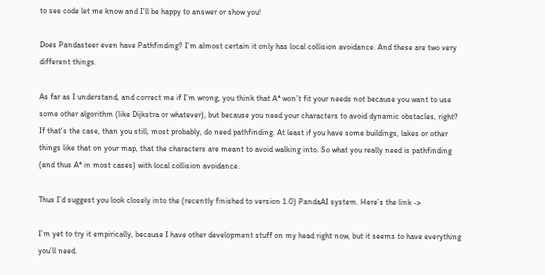to see code let me know and I’ll be happy to answer or show you!

Does Pandasteer even have Pathfinding? I’m almost certain it only has local collision avoidance. And these are two very different things.

As far as I understand, and correct me if I’m wrong, you think that A* won’t fit your needs not because you want to use some other algorithm (like Dijkstra or whatever), but because you need your characters to avoid dynamic obstacles, right? If that’s the case, than you still, most probably, do need pathfinding. At least if you have some buildings, lakes or other things like that on your map, that the characters are meant to avoid walking into. So what you really need is pathfinding (and thus A* in most cases) with local collision avoidance.

Thus I’d suggest you look closely into the (recently finished to version 1.0) PandaAI system. Here’s the link ->

I’m yet to try it empirically, because I have other development stuff on my head right now, but it seems to have everything you’ll need.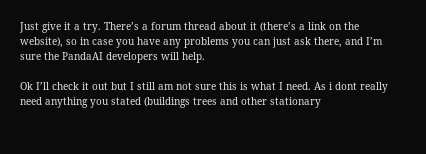Just give it a try. There’s a forum thread about it (there’s a link on the website), so in case you have any problems you can just ask there, and I’m sure the PandaAI developers will help.

Ok I’ll check it out but I still am not sure this is what I need. As i dont really need anything you stated (buildings trees and other stationary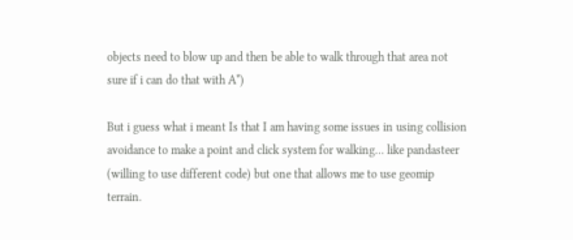objects need to blow up and then be able to walk through that area not sure if i can do that with A*)

But i guess what i meant Is that I am having some issues in using collision avoidance to make a point and click system for walking… like pandasteer (willing to use different code) but one that allows me to use geomip terrain.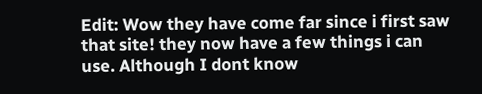Edit: Wow they have come far since i first saw that site! they now have a few things i can use. Although I dont know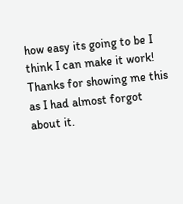how easy its going to be I think I can make it work! Thanks for showing me this as I had almost forgot about it.